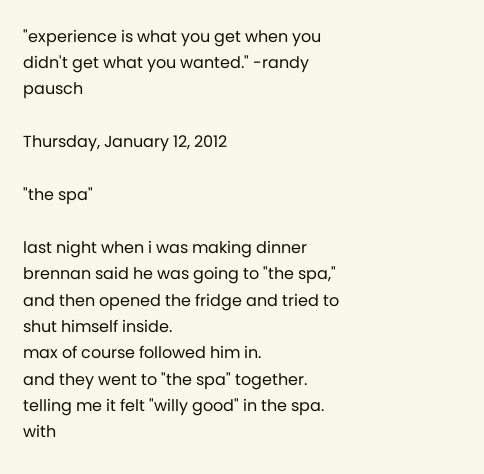"experience is what you get when you didn't get what you wanted." -randy pausch

Thursday, January 12, 2012

"the spa"

last night when i was making dinner brennan said he was going to "the spa,"
and then opened the fridge and tried to shut himself inside.
max of course followed him in.
and they went to "the spa" together.
telling me it felt "willy good" in the spa.
with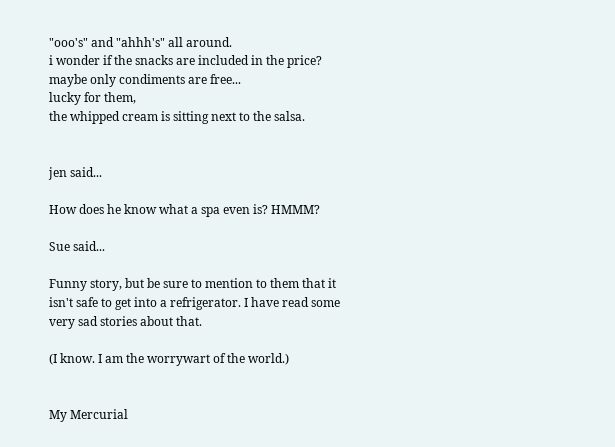"ooo's" and "ahhh's" all around.
i wonder if the snacks are included in the price?
maybe only condiments are free...
lucky for them,
the whipped cream is sitting next to the salsa.


jen said...

How does he know what a spa even is? HMMM?

Sue said...

Funny story, but be sure to mention to them that it isn't safe to get into a refrigerator. I have read some very sad stories about that.

(I know. I am the worrywart of the world.)


My Mercurial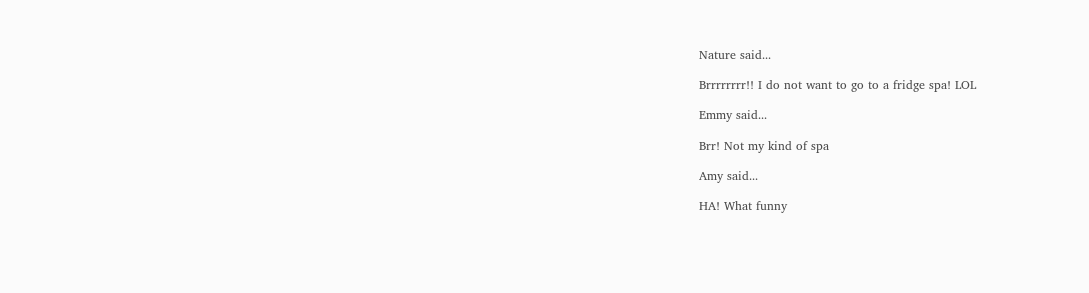Nature said...

Brrrrrrrr!! I do not want to go to a fridge spa! LOL

Emmy said...

Brr! Not my kind of spa

Amy said...

HA! What funny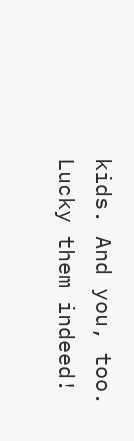kids. And you, too. Lucky them indeed!